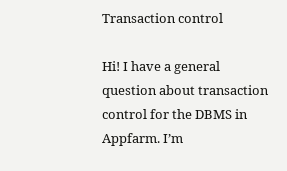Transaction control

Hi! I have a general question about transaction control for the DBMS in Appfarm. I’m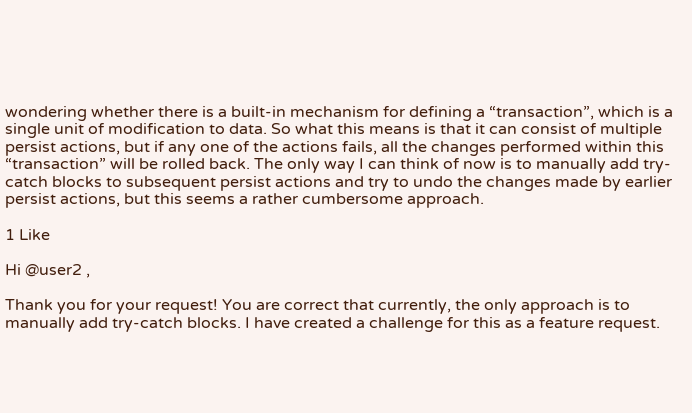wondering whether there is a built-in mechanism for defining a “transaction”, which is a single unit of modification to data. So what this means is that it can consist of multiple persist actions, but if any one of the actions fails, all the changes performed within this “transaction” will be rolled back. The only way I can think of now is to manually add try-catch blocks to subsequent persist actions and try to undo the changes made by earlier persist actions, but this seems a rather cumbersome approach.

1 Like

Hi @user2 ,

Thank you for your request! You are correct that currently, the only approach is to manually add try-catch blocks. I have created a challenge for this as a feature request.